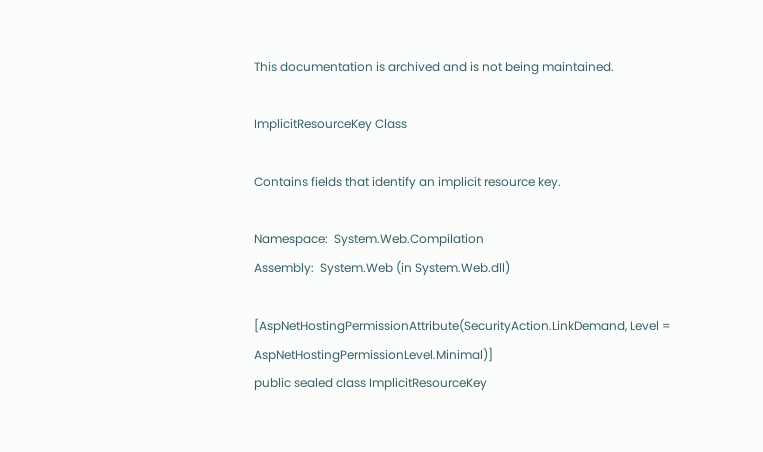This documentation is archived and is not being maintained.

ImplicitResourceKey Class

Contains fields that identify an implicit resource key.

Namespace:  System.Web.Compilation
Assembly:  System.Web (in System.Web.dll)

[AspNetHostingPermissionAttribute(SecurityAction.LinkDemand, Level = AspNetHostingPermissionLevel.Minimal)]
public sealed class ImplicitResourceKey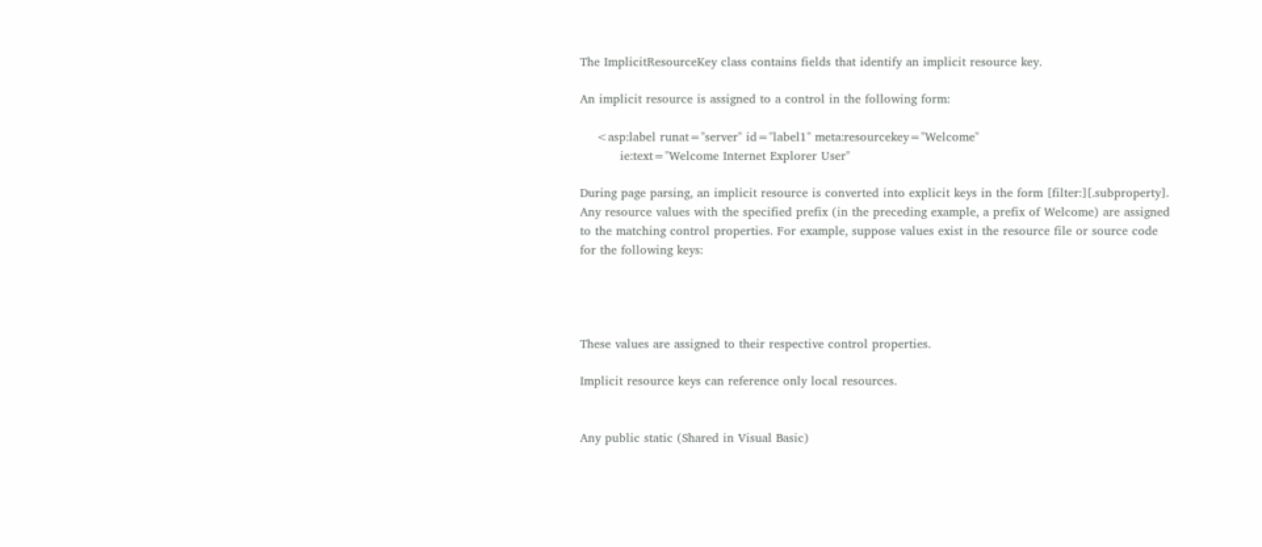The ImplicitResourceKey class contains fields that identify an implicit resource key.

An implicit resource is assigned to a control in the following form:

    <asp:label runat="server" id="label1" meta:resourcekey="Welcome"
          ie:text="Welcome Internet Explorer User"

During page parsing, an implicit resource is converted into explicit keys in the form [filter:][.subproperty]. Any resource values with the specified prefix (in the preceding example, a prefix of Welcome) are assigned to the matching control properties. For example, suppose values exist in the resource file or source code for the following keys:




These values are assigned to their respective control properties.

Implicit resource keys can reference only local resources.


Any public static (Shared in Visual Basic)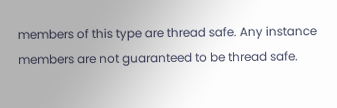members of this type are thread safe. Any instance members are not guaranteed to be thread safe.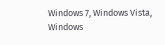Windows 7, Windows Vista, Windows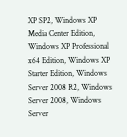XP SP2, Windows XP Media Center Edition, Windows XP Professional x64 Edition, Windows XP Starter Edition, Windows Server 2008 R2, Windows Server 2008, Windows Server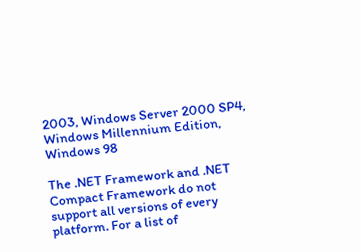2003, Windows Server 2000 SP4, Windows Millennium Edition, Windows 98

The .NET Framework and .NET Compact Framework do not support all versions of every platform. For a list of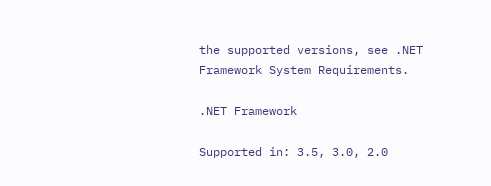the supported versions, see .NET Framework System Requirements.

.NET Framework

Supported in: 3.5, 3.0, 2.0